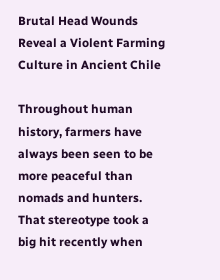Brutal Head Wounds Reveal a Violent Farming Culture in Ancient Chile

Throughout human history, farmers have always been seen to be more peaceful than nomads and hunters. That stereotype took a big hit recently when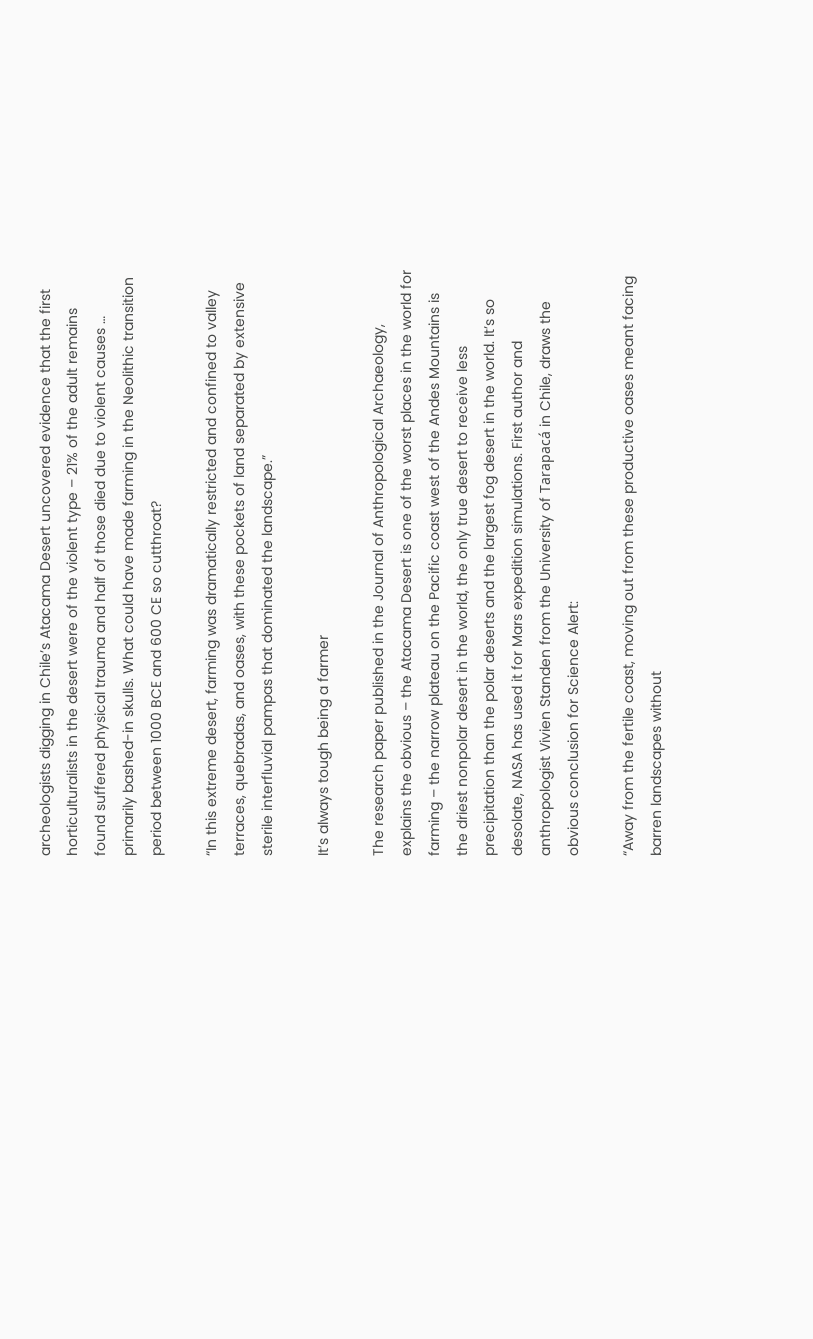archeologists digging in Chile’s Atacama Desert uncovered evidence that the first horticulturalists in the desert were of the violent type – 21% of the adult remains found suffered physical trauma and half of those died due to violent causes … primarily bashed-in skulls. What could have made farming in the Neolithic transition period between 1000 BCE and 600 CE so cutthroat?

“In this extreme desert, farming was dramatically restricted and confined to valley terraces, quebradas, and oases, with these pockets of land separated by extensive sterile interfluvial pampas that dominated the landscape.”

It’s always tough being a farmer

The research paper published in the Journal of Anthropological Archaeology, explains the obvious – the Atacama Desert is one of the worst places in the world for farming – the narrow plateau on the Pacific coast west of the Andes Mountains is the driest nonpolar desert in the world, the only true desert to receive less precipitation than the polar deserts and the largest fog desert in the world. It’s so desolate, NASA has used it for Mars expedition simulations. First author and anthropologist Vivien Standen from the University of Tarapacá in Chile, draws the obvious conclusion for Science Alert:

“Away from the fertile coast, moving out from these productive oases meant facing barren landscapes without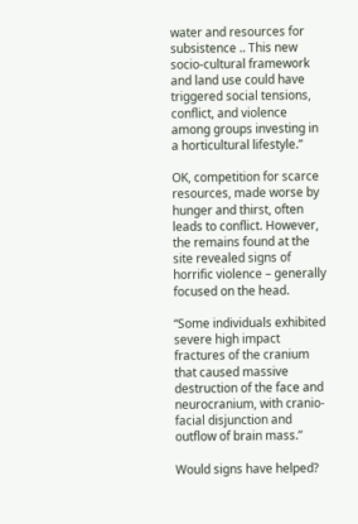water and resources for subsistence .. This new socio-cultural framework and land use could have triggered social tensions, conflict, and violence among groups investing in a horticultural lifestyle.”

OK, competition for scarce resources, made worse by hunger and thirst, often leads to conflict. However, the remains found at the site revealed signs of horrific violence – generally focused on the head.

“Some individuals exhibited severe high impact fractures of the cranium that caused massive destruction of the face and neurocranium, with cranio-facial disjunction and outflow of brain mass.”

Would signs have helped?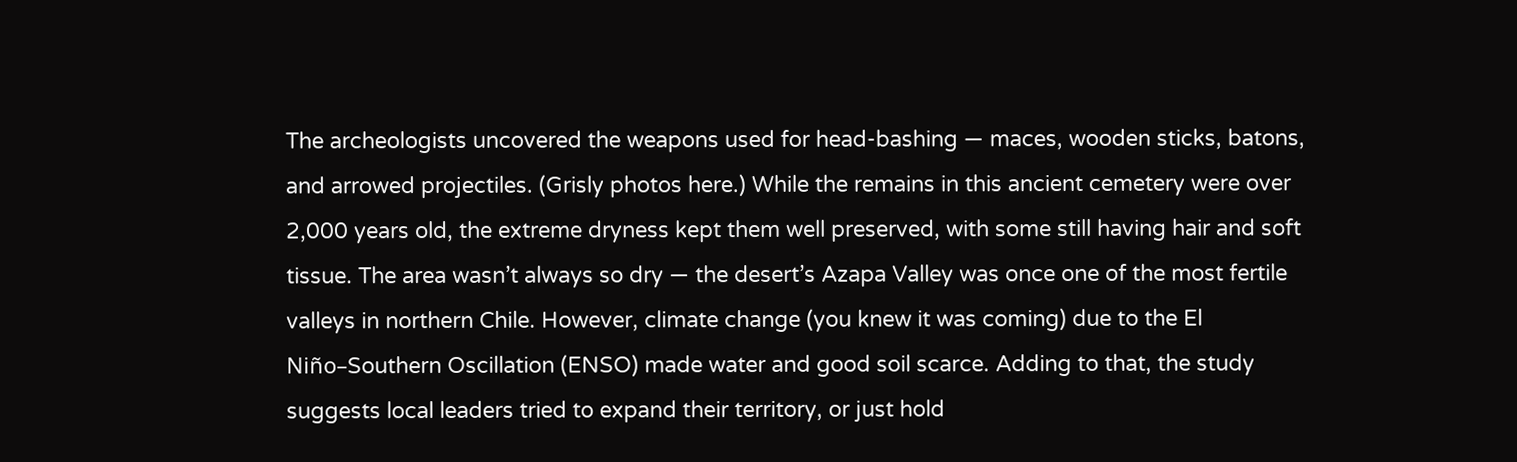The archeologists uncovered the weapons used for head-bashing — maces, wooden sticks, batons, and arrowed projectiles. (Grisly photos here.) While the remains in this ancient cemetery were over 2,000 years old, the extreme dryness kept them well preserved, with some still having hair and soft tissue. The area wasn’t always so dry — the desert’s Azapa Valley was once one of the most fertile valleys in northern Chile. However, climate change (you knew it was coming) due to the El Niño–Southern Oscillation (ENSO) made water and good soil scarce. Adding to that, the study suggests local leaders tried to expand their territory, or just hold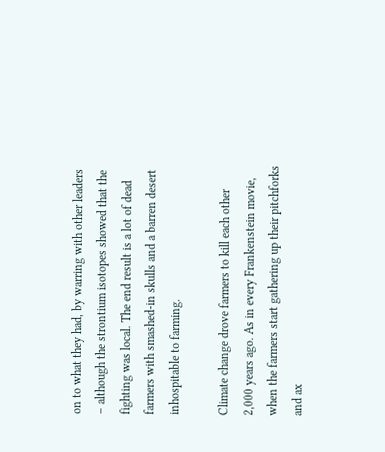on to what they had, by warring with other leaders – although the strontium isotopes showed that the fighting was local. The end result is a lot of dead farmers with smashed-in skulls and a barren desert inhospitable to farming.

Climate change drove farmers to kill each other 2,000 years ago. As in every Frankenstein movie, when the farmers start gathering up their pitchforks and ax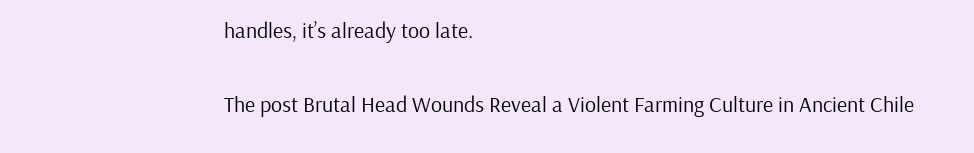handles, it’s already too late.

The post Brutal Head Wounds Reveal a Violent Farming Culture in Ancient Chile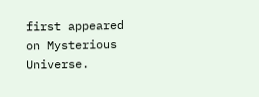first appeared on Mysterious Universe.